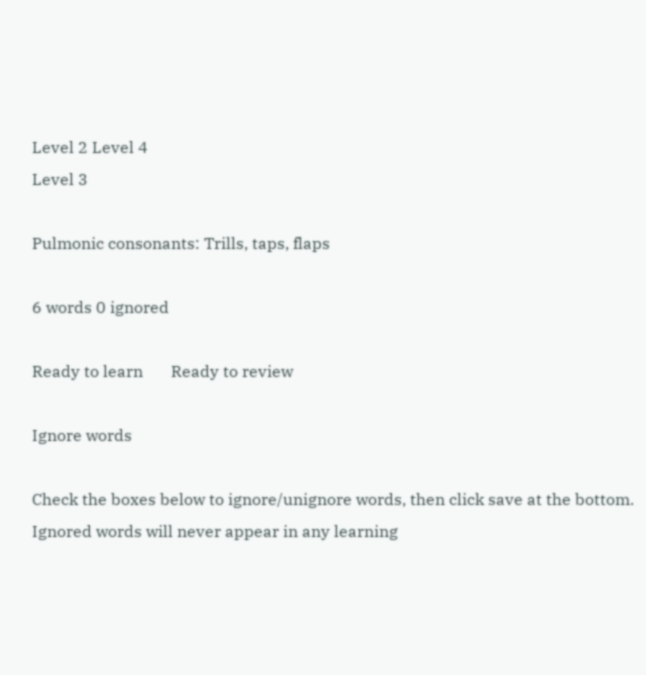Level 2 Level 4
Level 3

Pulmonic consonants: Trills, taps, flaps

6 words 0 ignored

Ready to learn       Ready to review

Ignore words

Check the boxes below to ignore/unignore words, then click save at the bottom. Ignored words will never appear in any learning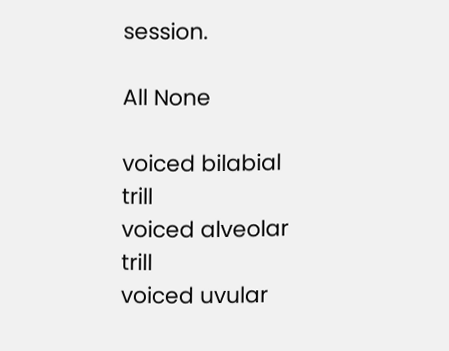session.

All None

voiced bilabial trill
voiced alveolar trill
voiced uvular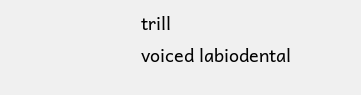trill
voiced labiodental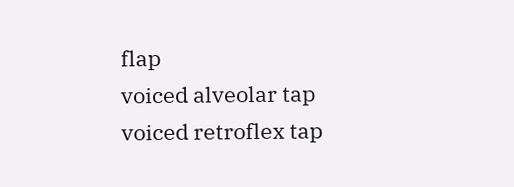flap
voiced alveolar tap
voiced retroflex tap